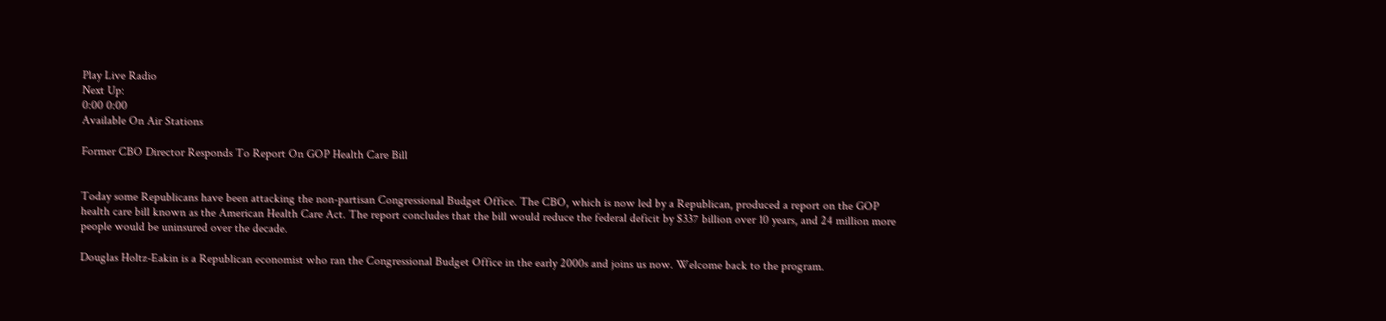Play Live Radio
Next Up:
0:00 0:00
Available On Air Stations

Former CBO Director Responds To Report On GOP Health Care Bill


Today some Republicans have been attacking the non-partisan Congressional Budget Office. The CBO, which is now led by a Republican, produced a report on the GOP health care bill known as the American Health Care Act. The report concludes that the bill would reduce the federal deficit by $337 billion over 10 years, and 24 million more people would be uninsured over the decade.

Douglas Holtz-Eakin is a Republican economist who ran the Congressional Budget Office in the early 2000s and joins us now. Welcome back to the program.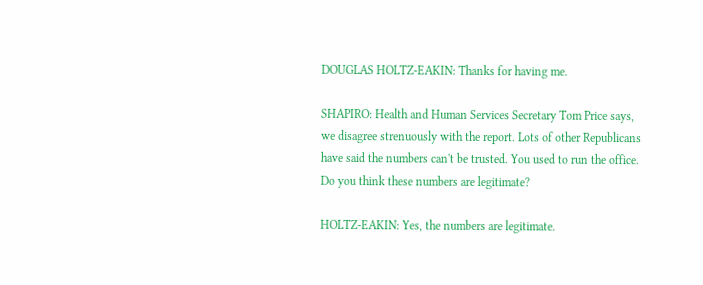DOUGLAS HOLTZ-EAKIN: Thanks for having me.

SHAPIRO: Health and Human Services Secretary Tom Price says, we disagree strenuously with the report. Lots of other Republicans have said the numbers can't be trusted. You used to run the office. Do you think these numbers are legitimate?

HOLTZ-EAKIN: Yes, the numbers are legitimate.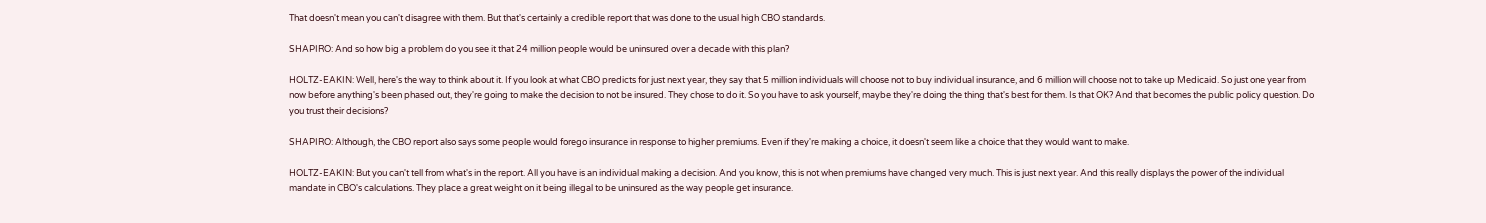That doesn't mean you can't disagree with them. But that's certainly a credible report that was done to the usual high CBO standards.

SHAPIRO: And so how big a problem do you see it that 24 million people would be uninsured over a decade with this plan?

HOLTZ-EAKIN: Well, here's the way to think about it. If you look at what CBO predicts for just next year, they say that 5 million individuals will choose not to buy individual insurance, and 6 million will choose not to take up Medicaid. So just one year from now before anything's been phased out, they're going to make the decision to not be insured. They chose to do it. So you have to ask yourself, maybe they're doing the thing that's best for them. Is that OK? And that becomes the public policy question. Do you trust their decisions?

SHAPIRO: Although, the CBO report also says some people would forego insurance in response to higher premiums. Even if they're making a choice, it doesn't seem like a choice that they would want to make.

HOLTZ-EAKIN: But you can't tell from what's in the report. All you have is an individual making a decision. And you know, this is not when premiums have changed very much. This is just next year. And this really displays the power of the individual mandate in CBO's calculations. They place a great weight on it being illegal to be uninsured as the way people get insurance.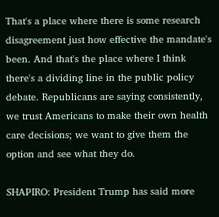That's a place where there is some research disagreement just how effective the mandate's been. And that's the place where I think there's a dividing line in the public policy debate. Republicans are saying consistently, we trust Americans to make their own health care decisions; we want to give them the option and see what they do.

SHAPIRO: President Trump has said more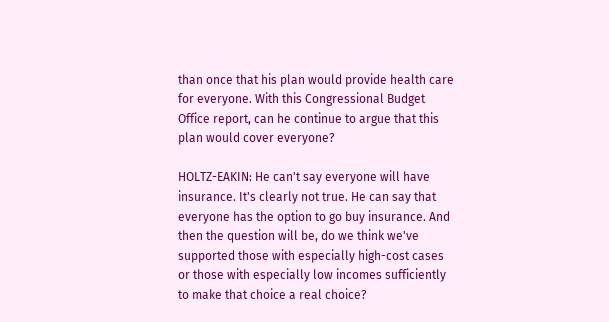than once that his plan would provide health care for everyone. With this Congressional Budget Office report, can he continue to argue that this plan would cover everyone?

HOLTZ-EAKIN: He can't say everyone will have insurance. It's clearly not true. He can say that everyone has the option to go buy insurance. And then the question will be, do we think we've supported those with especially high-cost cases or those with especially low incomes sufficiently to make that choice a real choice?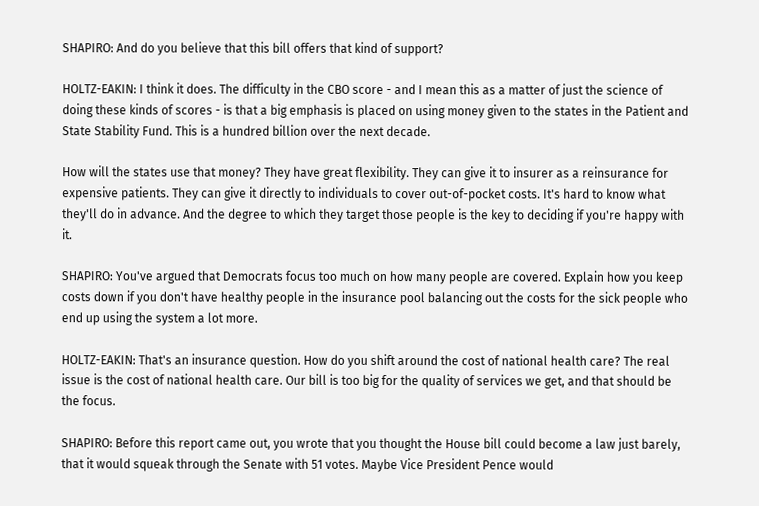SHAPIRO: And do you believe that this bill offers that kind of support?

HOLTZ-EAKIN: I think it does. The difficulty in the CBO score - and I mean this as a matter of just the science of doing these kinds of scores - is that a big emphasis is placed on using money given to the states in the Patient and State Stability Fund. This is a hundred billion over the next decade.

How will the states use that money? They have great flexibility. They can give it to insurer as a reinsurance for expensive patients. They can give it directly to individuals to cover out-of-pocket costs. It's hard to know what they'll do in advance. And the degree to which they target those people is the key to deciding if you're happy with it.

SHAPIRO: You've argued that Democrats focus too much on how many people are covered. Explain how you keep costs down if you don't have healthy people in the insurance pool balancing out the costs for the sick people who end up using the system a lot more.

HOLTZ-EAKIN: That's an insurance question. How do you shift around the cost of national health care? The real issue is the cost of national health care. Our bill is too big for the quality of services we get, and that should be the focus.

SHAPIRO: Before this report came out, you wrote that you thought the House bill could become a law just barely, that it would squeak through the Senate with 51 votes. Maybe Vice President Pence would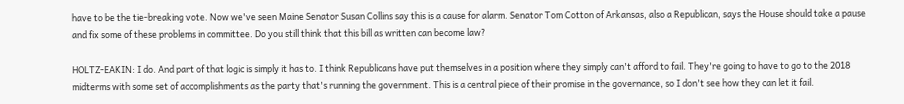have to be the tie-breaking vote. Now we've seen Maine Senator Susan Collins say this is a cause for alarm. Senator Tom Cotton of Arkansas, also a Republican, says the House should take a pause and fix some of these problems in committee. Do you still think that this bill as written can become law?

HOLTZ-EAKIN: I do. And part of that logic is simply it has to. I think Republicans have put themselves in a position where they simply can't afford to fail. They're going to have to go to the 2018 midterms with some set of accomplishments as the party that's running the government. This is a central piece of their promise in the governance, so I don't see how they can let it fail.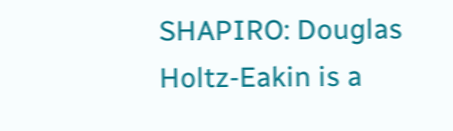SHAPIRO: Douglas Holtz-Eakin is a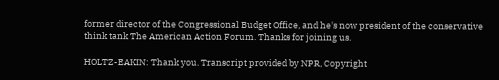former director of the Congressional Budget Office, and he's now president of the conservative think tank The American Action Forum. Thanks for joining us.

HOLTZ-EAKIN: Thank you. Transcript provided by NPR, Copyright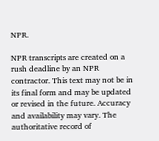NPR.

NPR transcripts are created on a rush deadline by an NPR contractor. This text may not be in its final form and may be updated or revised in the future. Accuracy and availability may vary. The authoritative record of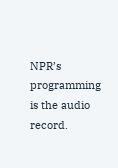NPR’s programming is the audio record.